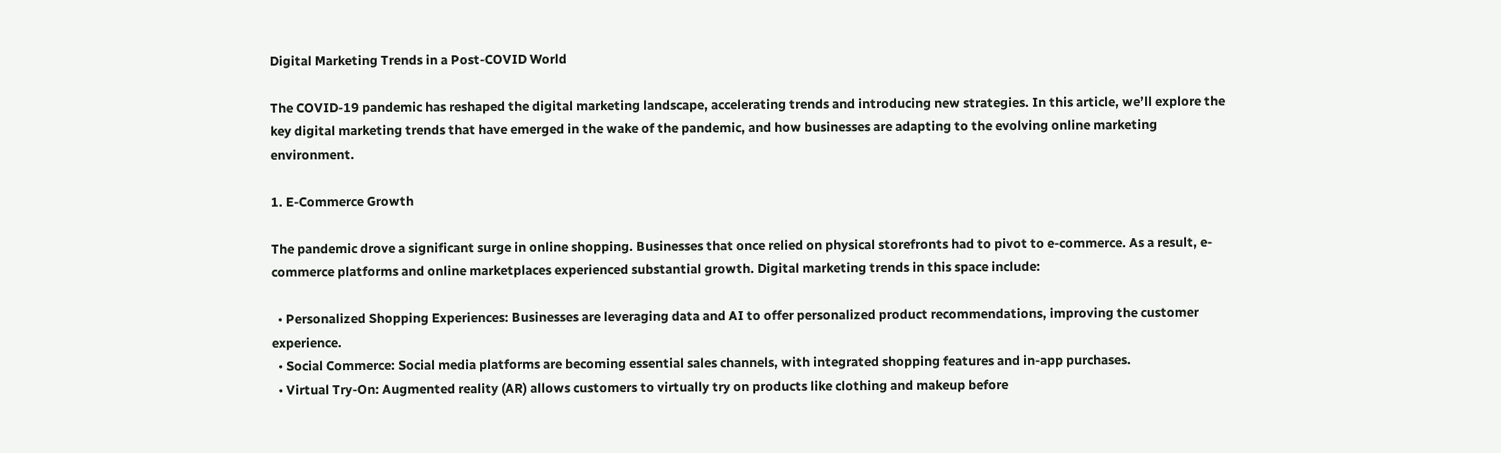Digital Marketing Trends in a Post-COVID World

The COVID-19 pandemic has reshaped the digital marketing landscape, accelerating trends and introducing new strategies. In this article, we’ll explore the key digital marketing trends that have emerged in the wake of the pandemic, and how businesses are adapting to the evolving online marketing environment.

1. E-Commerce Growth

The pandemic drove a significant surge in online shopping. Businesses that once relied on physical storefronts had to pivot to e-commerce. As a result, e-commerce platforms and online marketplaces experienced substantial growth. Digital marketing trends in this space include:

  • Personalized Shopping Experiences: Businesses are leveraging data and AI to offer personalized product recommendations, improving the customer experience.
  • Social Commerce: Social media platforms are becoming essential sales channels, with integrated shopping features and in-app purchases.
  • Virtual Try-On: Augmented reality (AR) allows customers to virtually try on products like clothing and makeup before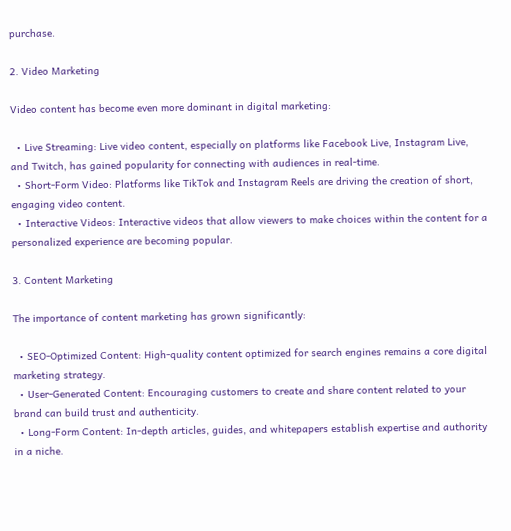purchase.

2. Video Marketing

Video content has become even more dominant in digital marketing:

  • Live Streaming: Live video content, especially on platforms like Facebook Live, Instagram Live, and Twitch, has gained popularity for connecting with audiences in real-time.
  • Short-Form Video: Platforms like TikTok and Instagram Reels are driving the creation of short, engaging video content.
  • Interactive Videos: Interactive videos that allow viewers to make choices within the content for a personalized experience are becoming popular.

3. Content Marketing

The importance of content marketing has grown significantly:

  • SEO-Optimized Content: High-quality content optimized for search engines remains a core digital marketing strategy.
  • User-Generated Content: Encouraging customers to create and share content related to your brand can build trust and authenticity.
  • Long-Form Content: In-depth articles, guides, and whitepapers establish expertise and authority in a niche.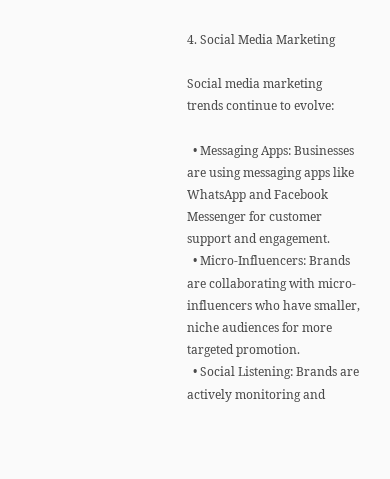4. Social Media Marketing

Social media marketing trends continue to evolve:

  • Messaging Apps: Businesses are using messaging apps like WhatsApp and Facebook Messenger for customer support and engagement.
  • Micro-Influencers: Brands are collaborating with micro-influencers who have smaller, niche audiences for more targeted promotion.
  • Social Listening: Brands are actively monitoring and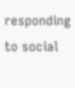responding to social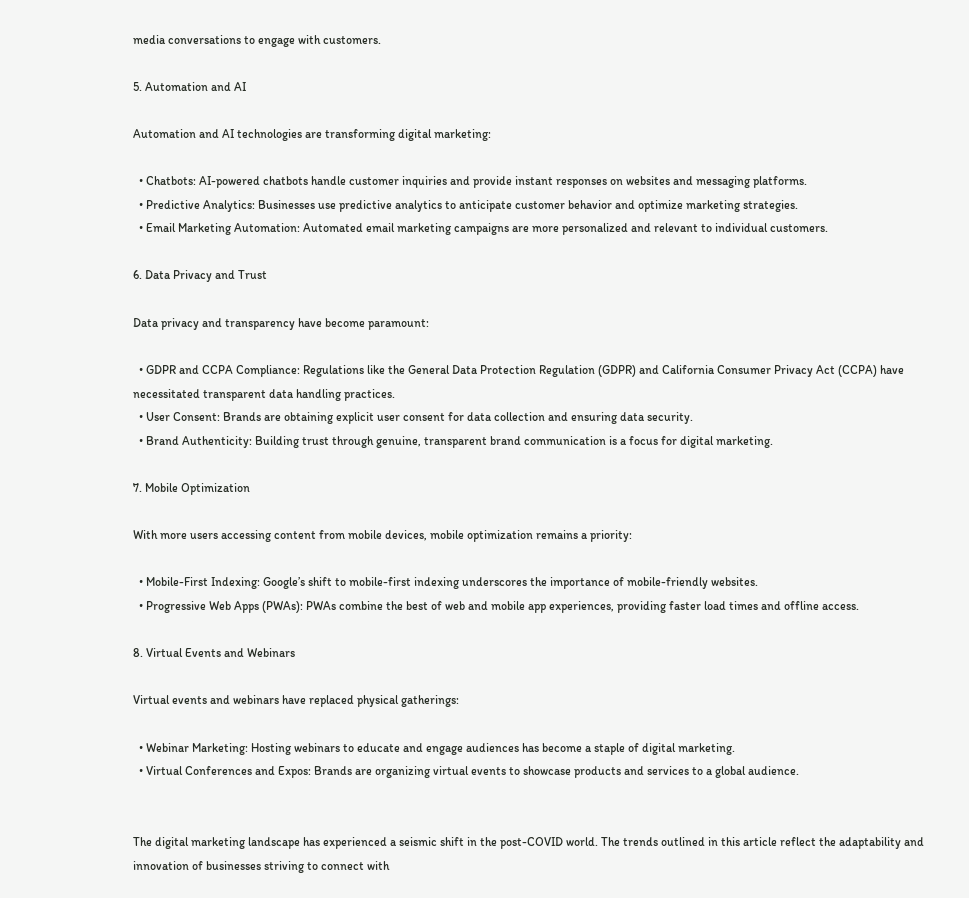media conversations to engage with customers.

5. Automation and AI

Automation and AI technologies are transforming digital marketing:

  • Chatbots: AI-powered chatbots handle customer inquiries and provide instant responses on websites and messaging platforms.
  • Predictive Analytics: Businesses use predictive analytics to anticipate customer behavior and optimize marketing strategies.
  • Email Marketing Automation: Automated email marketing campaigns are more personalized and relevant to individual customers.

6. Data Privacy and Trust

Data privacy and transparency have become paramount:

  • GDPR and CCPA Compliance: Regulations like the General Data Protection Regulation (GDPR) and California Consumer Privacy Act (CCPA) have necessitated transparent data handling practices.
  • User Consent: Brands are obtaining explicit user consent for data collection and ensuring data security.
  • Brand Authenticity: Building trust through genuine, transparent brand communication is a focus for digital marketing.

7. Mobile Optimization

With more users accessing content from mobile devices, mobile optimization remains a priority:

  • Mobile-First Indexing: Google’s shift to mobile-first indexing underscores the importance of mobile-friendly websites.
  • Progressive Web Apps (PWAs): PWAs combine the best of web and mobile app experiences, providing faster load times and offline access.

8. Virtual Events and Webinars

Virtual events and webinars have replaced physical gatherings:

  • Webinar Marketing: Hosting webinars to educate and engage audiences has become a staple of digital marketing.
  • Virtual Conferences and Expos: Brands are organizing virtual events to showcase products and services to a global audience.


The digital marketing landscape has experienced a seismic shift in the post-COVID world. The trends outlined in this article reflect the adaptability and innovation of businesses striving to connect with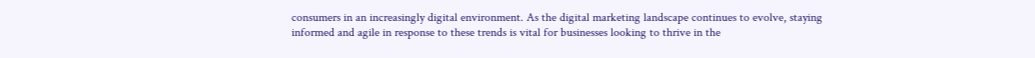consumers in an increasingly digital environment. As the digital marketing landscape continues to evolve, staying informed and agile in response to these trends is vital for businesses looking to thrive in the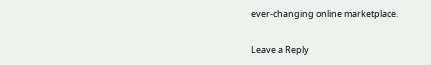ever-changing online marketplace.

Leave a Reply